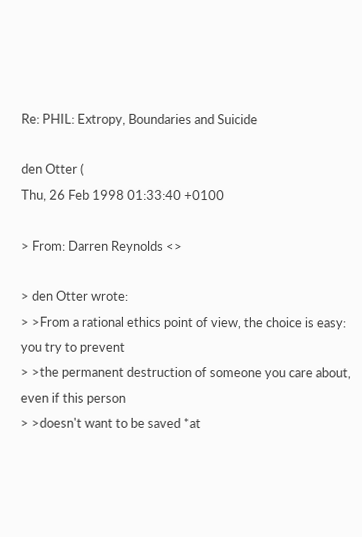Re: PHIL: Extropy, Boundaries and Suicide

den Otter (
Thu, 26 Feb 1998 01:33:40 +0100

> From: Darren Reynolds <>

> den Otter wrote:
> >From a rational ethics point of view, the choice is easy: you try to prevent
> >the permanent destruction of someone you care about, even if this person
> >doesn't want to be saved *at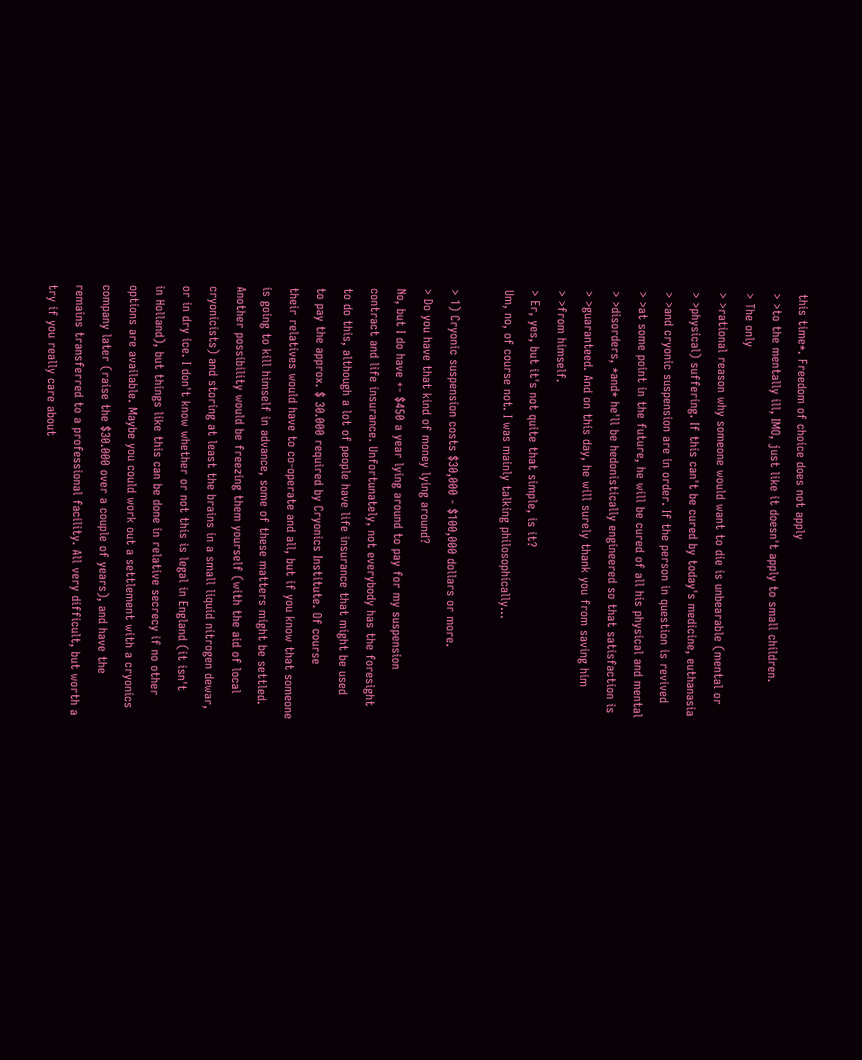this time*. Freedom of choice does not apply
> >to the mentally ill, IMO, just like it doesn't apply to small children.
> The only
> >rational reason why someone would want to die is unbearable (mental or
> >physical) suffering. If this can't be cured by today's medicine, euthanasia
> >and cryonic suspension are in order. If the person in question is revived
> >at some point in the future, he will be cured of all his physical and mental
> >disorders, *and* he'll be hedonistically engineered so that satisfaction is
> >guaranteed. And on this day, he will surely thank you from saving him
> >from himself.
> Er, yes, but it's not quite that simple, is it?
Um, no, of course not. I was mainly talking philosophically...

> 1) Cryonic suspension costs $30,000 - $100,000 dollars or more.
> Do you have that kind of money lying around?
No, but I do have +- $450 a year lying around to pay for my suspension
contract and life insurance. Unfortunately, not everybody has the foresight
to do this, although a lot of people have life insurance that might be used
to pay the approx. $ 30.000 required by Cryonics Institute. Of course
their relatives would have to co-operate and all, but if you know that someone
is going to kill himself in advance, some of these matters might be settled.
Another possibility would be freezing them yourself (with the aid of local
cryonicists) and storing at least the brains in a small liquid nitrogen dewar,
or in dry ice. I don't know whether or not this is legal in England (it isn't
in Holland), but things like this can be done in relative secrecy if no other
options are available. Maybe you could work out a settlement with a cryonics
company later (raise the $30.000 over a couple of years), and have the
remains transferred to a professional facility. All very difficult, but worth a
try if you really care about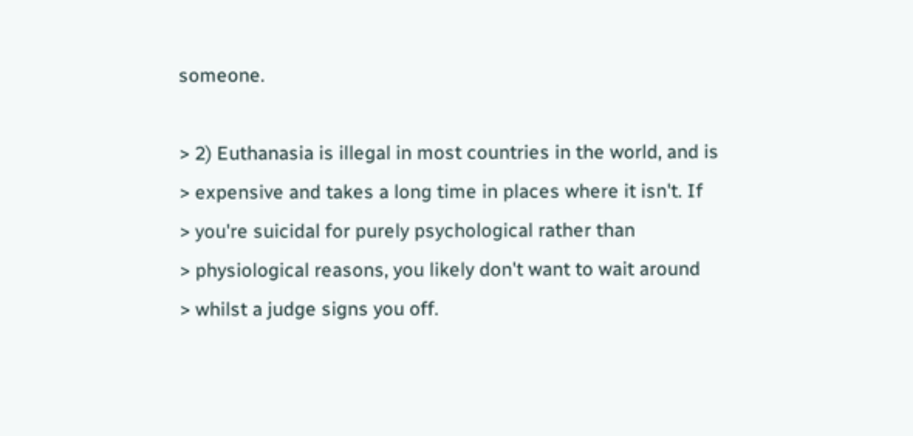someone.

> 2) Euthanasia is illegal in most countries in the world, and is
> expensive and takes a long time in places where it isn't. If
> you're suicidal for purely psychological rather than
> physiological reasons, you likely don't want to wait around
> whilst a judge signs you off.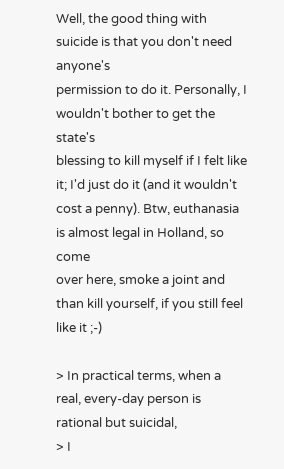Well, the good thing with suicide is that you don't need anyone's
permission to do it. Personally, I wouldn't bother to get the state's
blessing to kill myself if I felt like it; I'd just do it (and it wouldn't
cost a penny). Btw, euthanasia is almost legal in Holland, so come
over here, smoke a joint and than kill yourself, if you still feel like it ;-)

> In practical terms, when a real, every-day person is rational but suicidal,
> I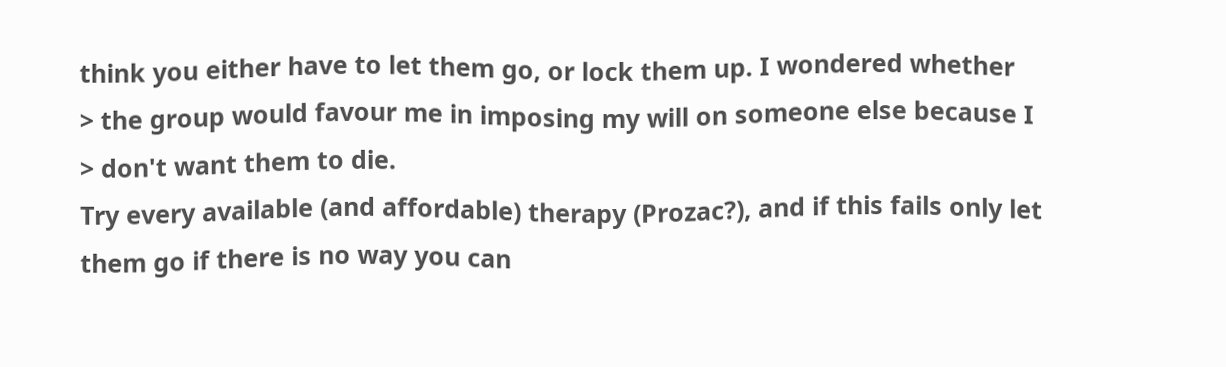think you either have to let them go, or lock them up. I wondered whether
> the group would favour me in imposing my will on someone else because I
> don't want them to die.
Try every available (and affordable) therapy (Prozac?), and if this fails only let
them go if there is no way you can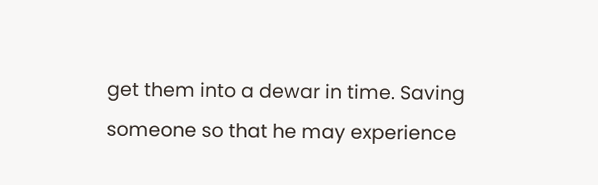get them into a dewar in time. Saving
someone so that he may experience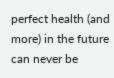perfect health (and more) in the future
can never be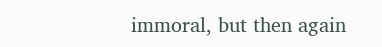immoral, but then again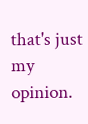that's just my opinion.